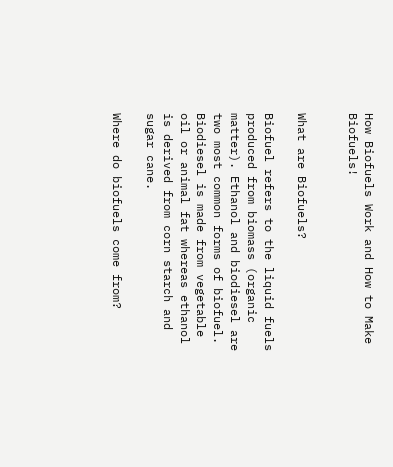How Biofuels Work and How to Make Biofuels!


What are Biofuels?

Biofuel refers to the liquid fuels produced from biomass (organic matter). Ethanol and biodiesel are two most common forms of biofuel. Biodiesel is made from vegetable oil or animal fat whereas ethanol is derived from corn starch and sugar cane.

Where do biofuels come from?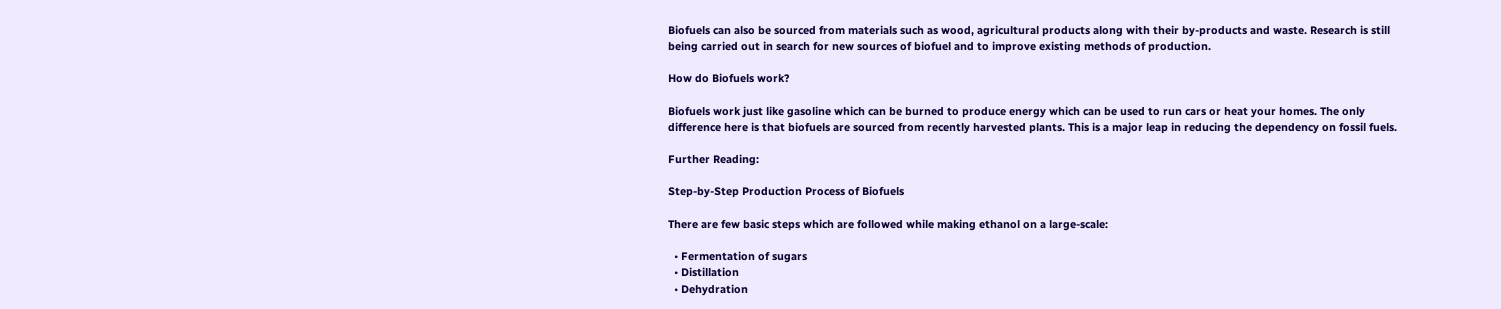Biofuels can also be sourced from materials such as wood, agricultural products along with their by-products and waste. Research is still being carried out in search for new sources of biofuel and to improve existing methods of production.

How do Biofuels work?

Biofuels work just like gasoline which can be burned to produce energy which can be used to run cars or heat your homes. The only difference here is that biofuels are sourced from recently harvested plants. This is a major leap in reducing the dependency on fossil fuels.

Further Reading:

Step-by-Step Production Process of Biofuels

There are few basic steps which are followed while making ethanol on a large-scale:

  • Fermentation of sugars
  • Distillation
  • Dehydration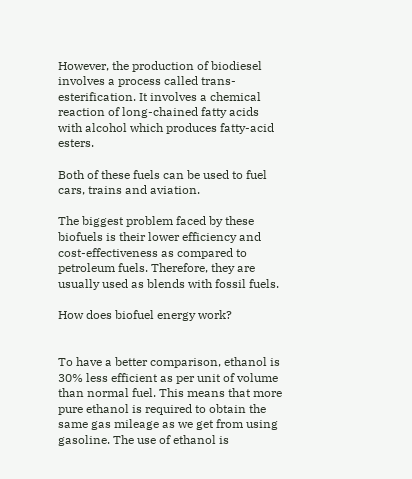However, the production of biodiesel involves a process called trans-esterification. It involves a chemical reaction of long-chained fatty acids with alcohol which produces fatty-acid esters.

Both of these fuels can be used to fuel cars, trains and aviation.

The biggest problem faced by these biofuels is their lower efficiency and cost-effectiveness as compared to petroleum fuels. Therefore, they are usually used as blends with fossil fuels.

How does biofuel energy work?


To have a better comparison, ethanol is 30% less efficient as per unit of volume than normal fuel. This means that more pure ethanol is required to obtain the same gas mileage as we get from using gasoline. The use of ethanol is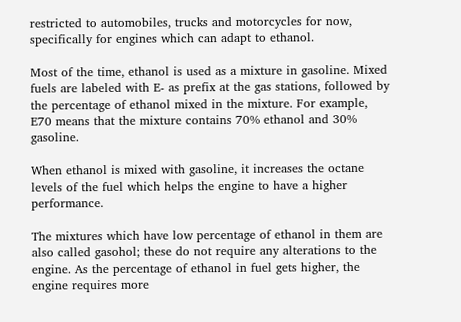restricted to automobiles, trucks and motorcycles for now, specifically for engines which can adapt to ethanol.

Most of the time, ethanol is used as a mixture in gasoline. Mixed fuels are labeled with E- as prefix at the gas stations, followed by the percentage of ethanol mixed in the mixture. For example, E70 means that the mixture contains 70% ethanol and 30% gasoline.

When ethanol is mixed with gasoline, it increases the octane levels of the fuel which helps the engine to have a higher performance.

The mixtures which have low percentage of ethanol in them are also called gasohol; these do not require any alterations to the engine. As the percentage of ethanol in fuel gets higher, the engine requires more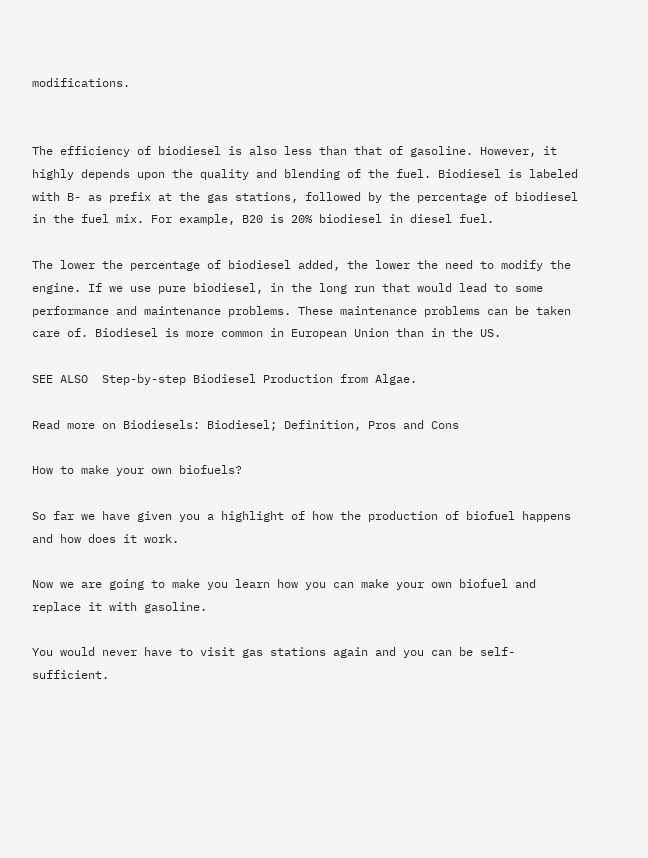modifications.


The efficiency of biodiesel is also less than that of gasoline. However, it highly depends upon the quality and blending of the fuel. Biodiesel is labeled with B- as prefix at the gas stations, followed by the percentage of biodiesel in the fuel mix. For example, B20 is 20% biodiesel in diesel fuel.

The lower the percentage of biodiesel added, the lower the need to modify the engine. If we use pure biodiesel, in the long run that would lead to some performance and maintenance problems. These maintenance problems can be taken care of. Biodiesel is more common in European Union than in the US.

SEE ALSO  Step-by-step Biodiesel Production from Algae.

Read more on Biodiesels: Biodiesel; Definition, Pros and Cons

How to make your own biofuels?

So far we have given you a highlight of how the production of biofuel happens and how does it work.

Now we are going to make you learn how you can make your own biofuel and replace it with gasoline.

You would never have to visit gas stations again and you can be self-sufficient.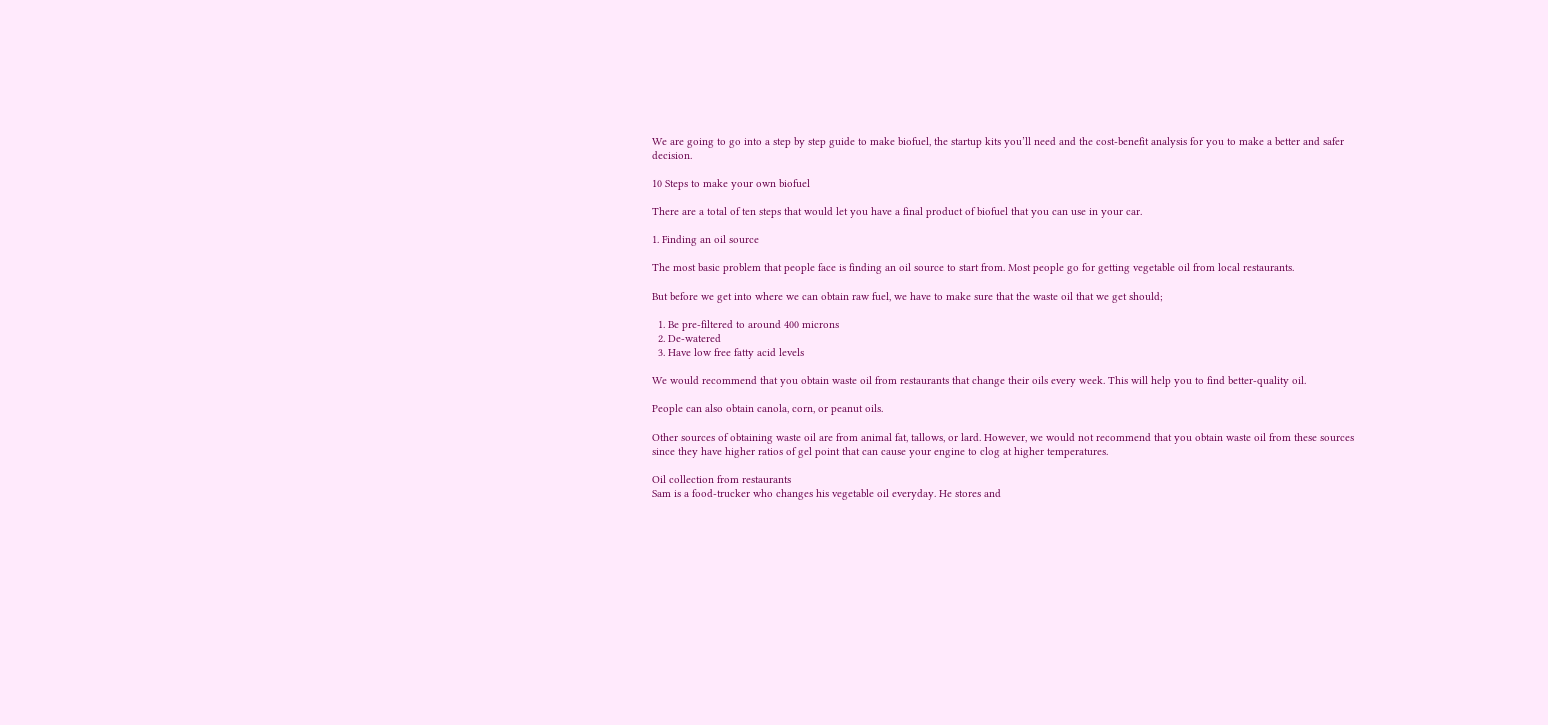We are going to go into a step by step guide to make biofuel, the startup kits you’ll need and the cost-benefit analysis for you to make a better and safer decision.

10 Steps to make your own biofuel

There are a total of ten steps that would let you have a final product of biofuel that you can use in your car.

1. Finding an oil source

The most basic problem that people face is finding an oil source to start from. Most people go for getting vegetable oil from local restaurants.

But before we get into where we can obtain raw fuel, we have to make sure that the waste oil that we get should;

  1. Be pre-filtered to around 400 microns
  2. De-watered
  3. Have low free fatty acid levels

We would recommend that you obtain waste oil from restaurants that change their oils every week. This will help you to find better-quality oil.

People can also obtain canola, corn, or peanut oils.

Other sources of obtaining waste oil are from animal fat, tallows, or lard. However, we would not recommend that you obtain waste oil from these sources since they have higher ratios of gel point that can cause your engine to clog at higher temperatures.

Oil collection from restaurants
Sam is a food-trucker who changes his vegetable oil everyday. He stores and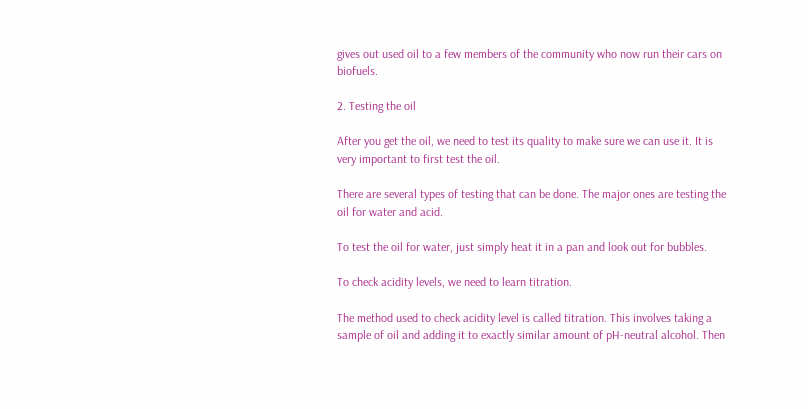gives out used oil to a few members of the community who now run their cars on biofuels.

2. Testing the oil

After you get the oil, we need to test its quality to make sure we can use it. It is very important to first test the oil.

There are several types of testing that can be done. The major ones are testing the oil for water and acid.

To test the oil for water, just simply heat it in a pan and look out for bubbles.

To check acidity levels, we need to learn titration.

The method used to check acidity level is called titration. This involves taking a sample of oil and adding it to exactly similar amount of pH-neutral alcohol. Then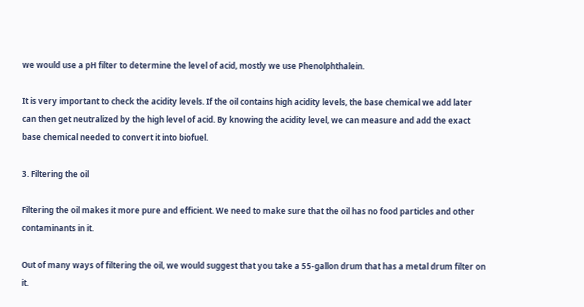we would use a pH filter to determine the level of acid, mostly we use Phenolphthalein.

It is very important to check the acidity levels. If the oil contains high acidity levels, the base chemical we add later can then get neutralized by the high level of acid. By knowing the acidity level, we can measure and add the exact base chemical needed to convert it into biofuel.

3. Filtering the oil

Filtering the oil makes it more pure and efficient. We need to make sure that the oil has no food particles and other contaminants in it.

Out of many ways of filtering the oil, we would suggest that you take a 55-gallon drum that has a metal drum filter on it.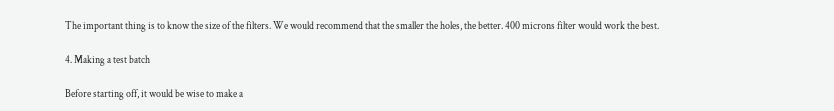The important thing is to know the size of the filters. We would recommend that the smaller the holes, the better. 400 microns filter would work the best.

4. Making a test batch

Before starting off, it would be wise to make a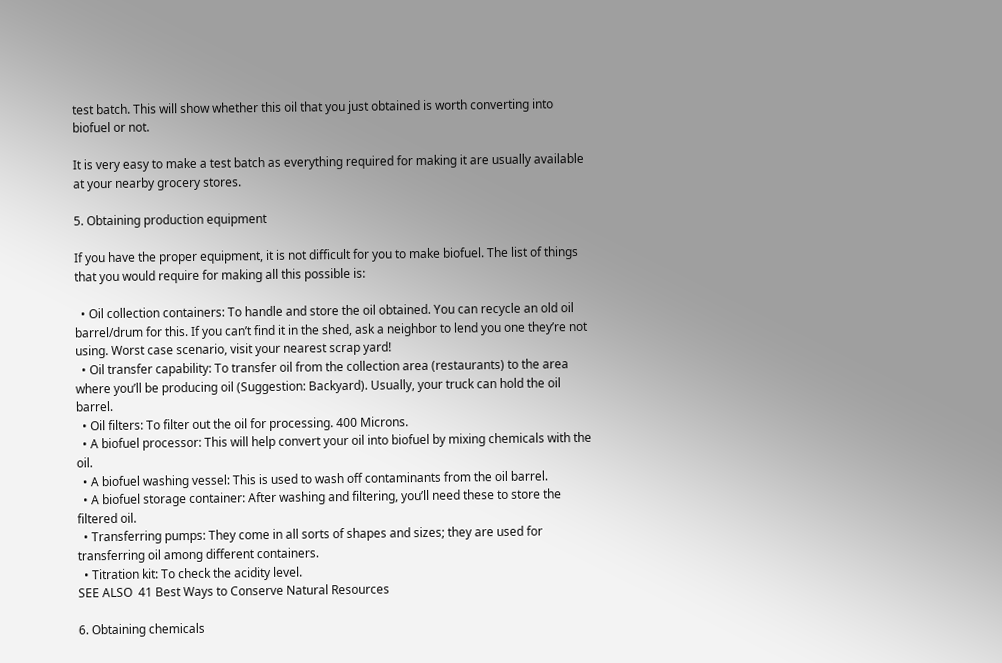test batch. This will show whether this oil that you just obtained is worth converting into biofuel or not.

It is very easy to make a test batch as everything required for making it are usually available at your nearby grocery stores.

5. Obtaining production equipment

If you have the proper equipment, it is not difficult for you to make biofuel. The list of things that you would require for making all this possible is:

  • Oil collection containers: To handle and store the oil obtained. You can recycle an old oil barrel/drum for this. If you can’t find it in the shed, ask a neighbor to lend you one they’re not using. Worst case scenario, visit your nearest scrap yard!
  • Oil transfer capability: To transfer oil from the collection area (restaurants) to the area where you’ll be producing oil (Suggestion: Backyard). Usually, your truck can hold the oil barrel.
  • Oil filters: To filter out the oil for processing. 400 Microns.
  • A biofuel processor: This will help convert your oil into biofuel by mixing chemicals with the oil.
  • A biofuel washing vessel: This is used to wash off contaminants from the oil barrel.
  • A biofuel storage container: After washing and filtering, you’ll need these to store the filtered oil.
  • Transferring pumps: They come in all sorts of shapes and sizes; they are used for transferring oil among different containers.
  • Titration kit: To check the acidity level.
SEE ALSO  41 Best Ways to Conserve Natural Resources

6. Obtaining chemicals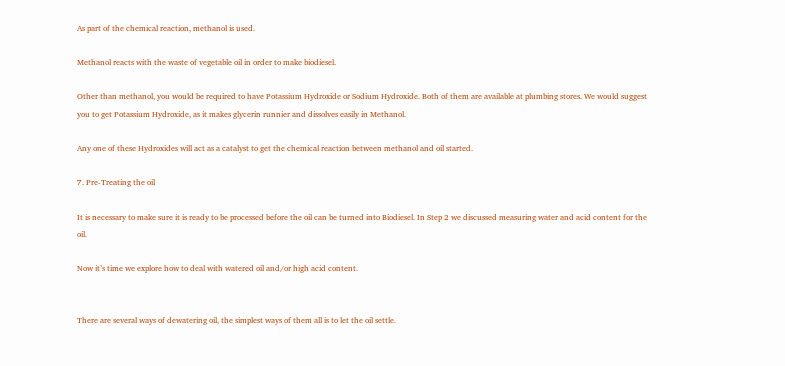As part of the chemical reaction, methanol is used.

Methanol reacts with the waste of vegetable oil in order to make biodiesel.

Other than methanol, you would be required to have Potassium Hydroxide or Sodium Hydroxide. Both of them are available at plumbing stores. We would suggest you to get Potassium Hydroxide, as it makes glycerin runnier and dissolves easily in Methanol.

Any one of these Hydroxides will act as a catalyst to get the chemical reaction between methanol and oil started.

7. Pre-Treating the oil

It is necessary to make sure it is ready to be processed before the oil can be turned into Biodiesel. In Step 2 we discussed measuring water and acid content for the oil.

Now it’s time we explore how to deal with watered oil and/or high acid content.


There are several ways of dewatering oil, the simplest ways of them all is to let the oil settle.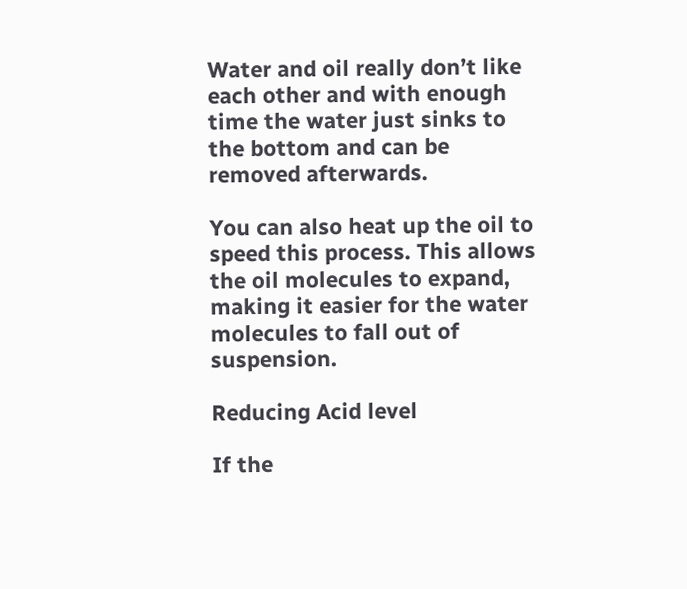Water and oil really don’t like each other and with enough time the water just sinks to the bottom and can be removed afterwards.

You can also heat up the oil to speed this process. This allows the oil molecules to expand, making it easier for the water molecules to fall out of suspension.

Reducing Acid level

If the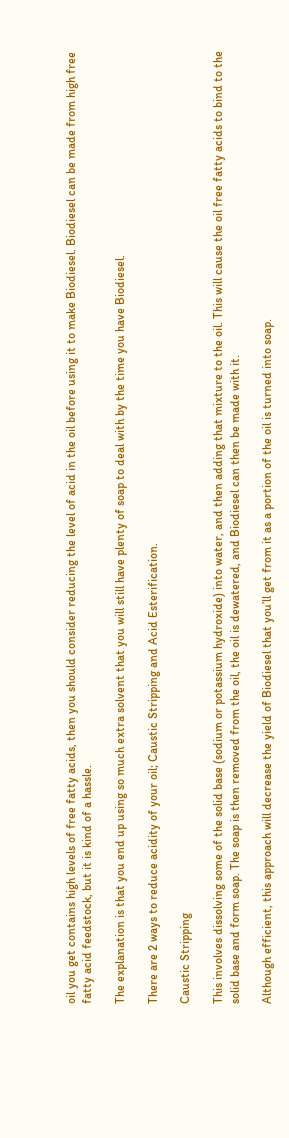oil you get contains high levels of free fatty acids, then you should consider reducing the level of acid in the oil before using it to make Biodiesel. Biodiesel can be made from high free fatty acid feedstock, but it is kind of a hassle.

The explanation is that you end up using so much extra solvent that you will still have plenty of soap to deal with by the time you have Biodiesel.

There are 2 ways to reduce acidity of your oil; Caustic Stripping and Acid Esterification.

Caustic Stripping

This involves dissolving some of the solid base (sodium or potassium hydroxide) into water, and then adding that mixture to the oil. This will cause the oil free fatty acids to bind to the solid base and form soap. The soap is then removed from the oil, the oil is dewatered, and Biodiesel can then be made with it.

Although efficient, this approach will decrease the yield of Biodiesel that you’ll get from it as a portion of the oil is turned into soap.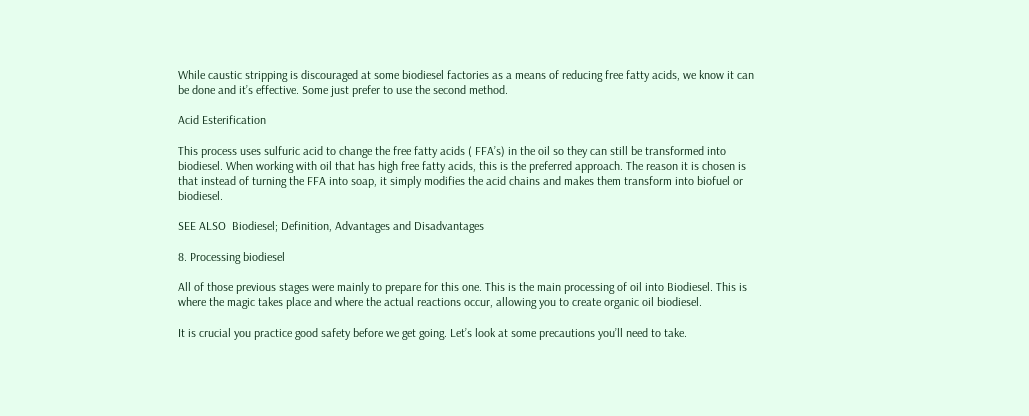While caustic stripping is discouraged at some biodiesel factories as a means of reducing free fatty acids, we know it can be done and it’s effective. Some just prefer to use the second method.

Acid Esterification

This process uses sulfuric acid to change the free fatty acids ( FFA’s) in the oil so they can still be transformed into biodiesel. When working with oil that has high free fatty acids, this is the preferred approach. The reason it is chosen is that instead of turning the FFA into soap, it simply modifies the acid chains and makes them transform into biofuel or biodiesel.

SEE ALSO  Biodiesel; Definition, Advantages and Disadvantages

8. Processing biodiesel

All of those previous stages were mainly to prepare for this one. This is the main processing of oil into Biodiesel. This is where the magic takes place and where the actual reactions occur, allowing you to create organic oil biodiesel.

It is crucial you practice good safety before we get going. Let’s look at some precautions you’ll need to take.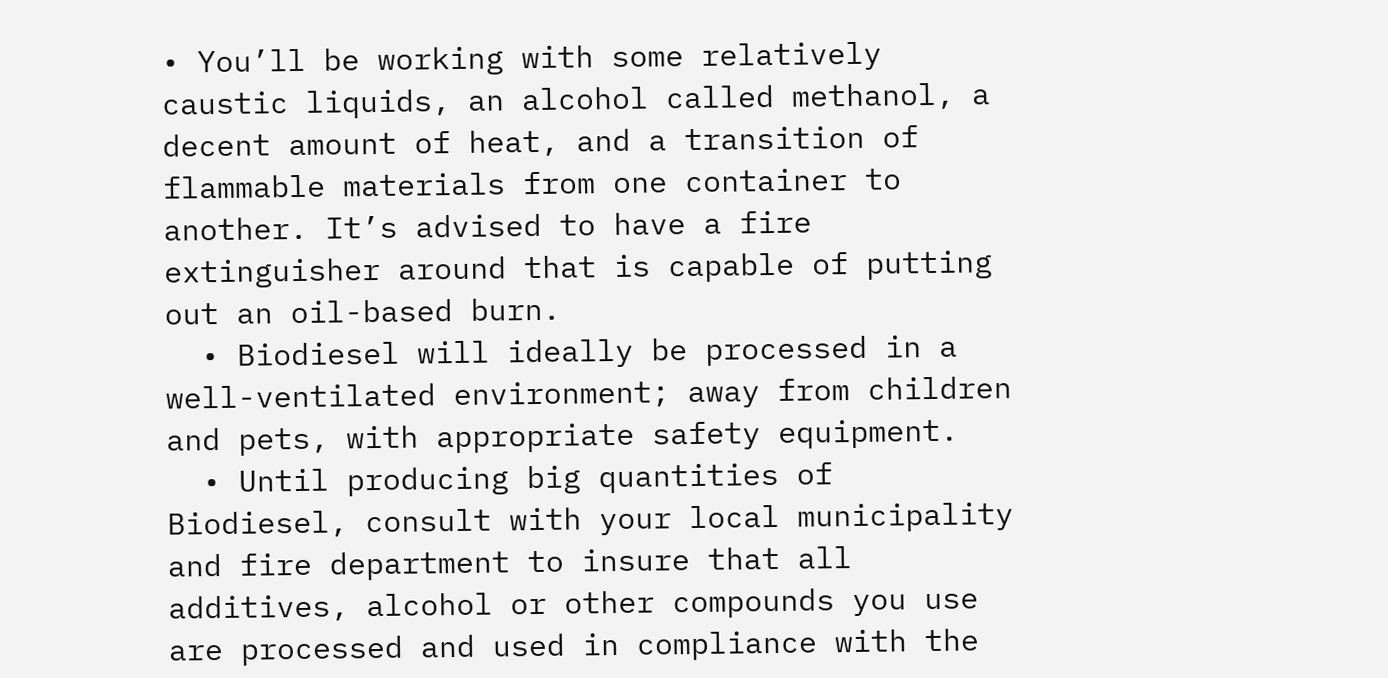• You’ll be working with some relatively caustic liquids, an alcohol called methanol, a decent amount of heat, and a transition of flammable materials from one container to another. It’s advised to have a fire extinguisher around that is capable of putting out an oil-based burn.
  • Biodiesel will ideally be processed in a well-ventilated environment; away from children and pets, with appropriate safety equipment.
  • Until producing big quantities of Biodiesel, consult with your local municipality and fire department to insure that all additives, alcohol or other compounds you use are processed and used in compliance with the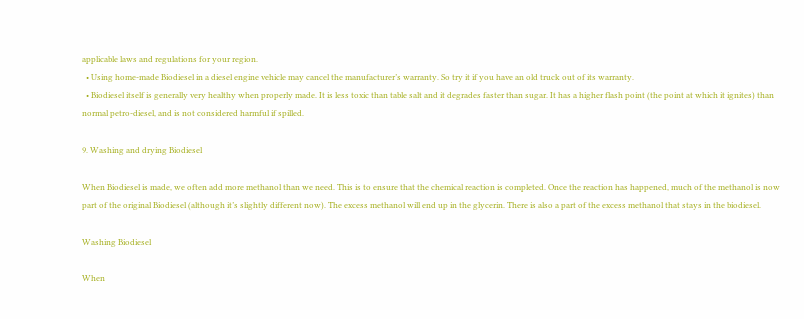applicable laws and regulations for your region.
  • Using home-made Biodiesel in a diesel engine vehicle may cancel the manufacturer’s warranty. So try it if you have an old truck out of its warranty.
  • Biodiesel itself is generally very healthy when properly made. It is less toxic than table salt and it degrades faster than sugar. It has a higher flash point (the point at which it ignites) than normal petro-diesel, and is not considered harmful if spilled.

9. Washing and drying Biodiesel

When Biodiesel is made, we often add more methanol than we need. This is to ensure that the chemical reaction is completed. Once the reaction has happened, much of the methanol is now part of the original Biodiesel (although it’s slightly different now). The excess methanol will end up in the glycerin. There is also a part of the excess methanol that stays in the biodiesel.

Washing Biodiesel

When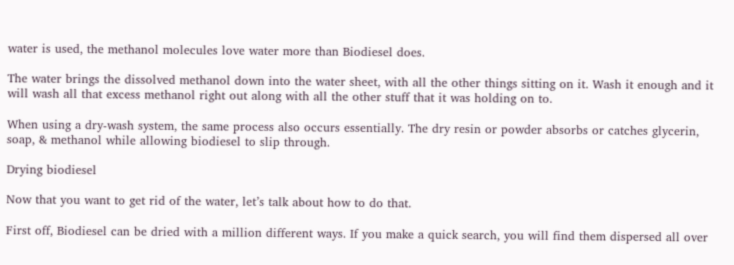water is used, the methanol molecules love water more than Biodiesel does.

The water brings the dissolved methanol down into the water sheet, with all the other things sitting on it. Wash it enough and it will wash all that excess methanol right out along with all the other stuff that it was holding on to.

When using a dry-wash system, the same process also occurs essentially. The dry resin or powder absorbs or catches glycerin, soap, & methanol while allowing biodiesel to slip through.

Drying biodiesel

Now that you want to get rid of the water, let’s talk about how to do that.

First off, Biodiesel can be dried with a million different ways. If you make a quick search, you will find them dispersed all over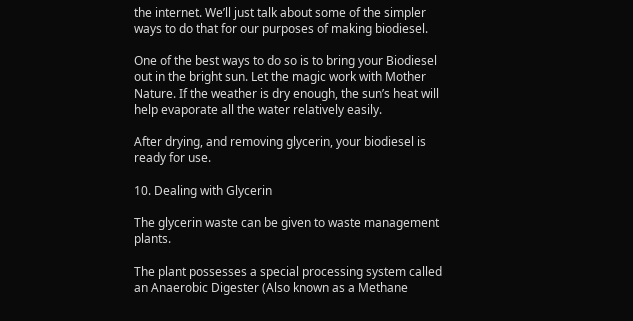the internet. We’ll just talk about some of the simpler ways to do that for our purposes of making biodiesel.

One of the best ways to do so is to bring your Biodiesel out in the bright sun. Let the magic work with Mother Nature. If the weather is dry enough, the sun’s heat will help evaporate all the water relatively easily.

After drying, and removing glycerin, your biodiesel is ready for use.

10. Dealing with Glycerin

The glycerin waste can be given to waste management plants.

The plant possesses a special processing system called an Anaerobic Digester (Also known as a Methane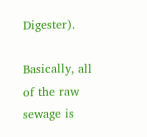Digester).

Basically, all of the raw sewage is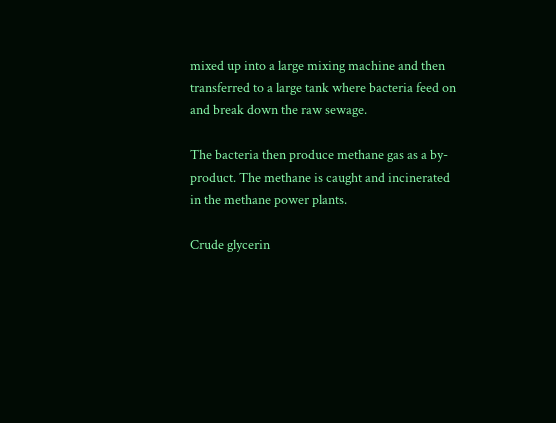mixed up into a large mixing machine and then transferred to a large tank where bacteria feed on and break down the raw sewage.

The bacteria then produce methane gas as a by-product. The methane is caught and incinerated in the methane power plants.

Crude glycerin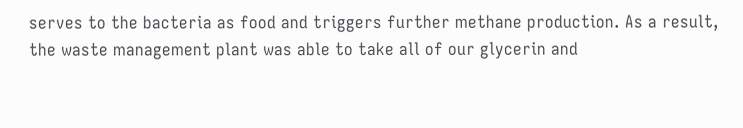serves to the bacteria as food and triggers further methane production. As a result, the waste management plant was able to take all of our glycerin and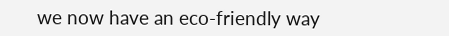we now have an eco-friendly way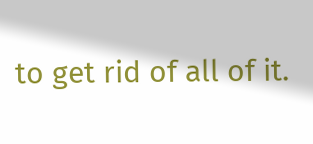to get rid of all of it.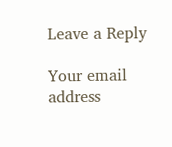Leave a Reply

Your email address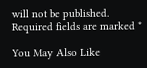will not be published. Required fields are marked *

You May Also Like